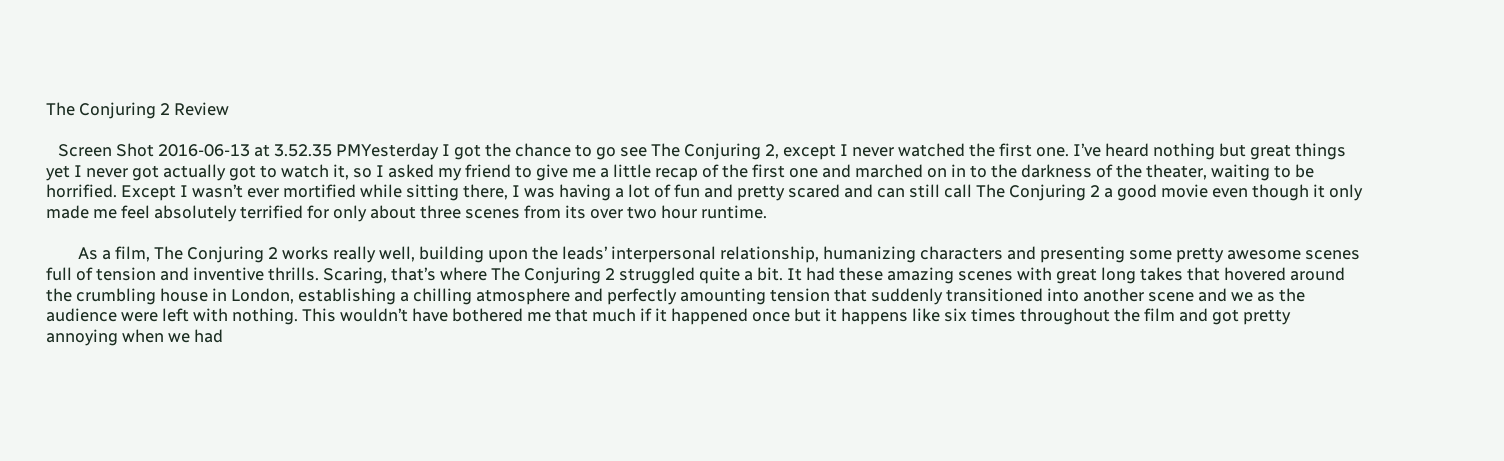The Conjuring 2 Review

   Screen Shot 2016-06-13 at 3.52.35 PMYesterday I got the chance to go see The Conjuring 2, except I never watched the first one. I’ve heard nothing but great things yet I never got actually got to watch it, so I asked my friend to give me a little recap of the first one and marched on in to the darkness of the theater, waiting to be horrified. Except I wasn’t ever mortified while sitting there, I was having a lot of fun and pretty scared and can still call The Conjuring 2 a good movie even though it only made me feel absolutely terrified for only about three scenes from its over two hour runtime.

        As a film, The Conjuring 2 works really well, building upon the leads’ interpersonal relationship, humanizing characters and presenting some pretty awesome scenes full of tension and inventive thrills. Scaring, that’s where The Conjuring 2 struggled quite a bit. It had these amazing scenes with great long takes that hovered around the crumbling house in London, establishing a chilling atmosphere and perfectly amounting tension that suddenly transitioned into another scene and we as the audience were left with nothing. This wouldn’t have bothered me that much if it happened once but it happens like six times throughout the film and got pretty annoying when we had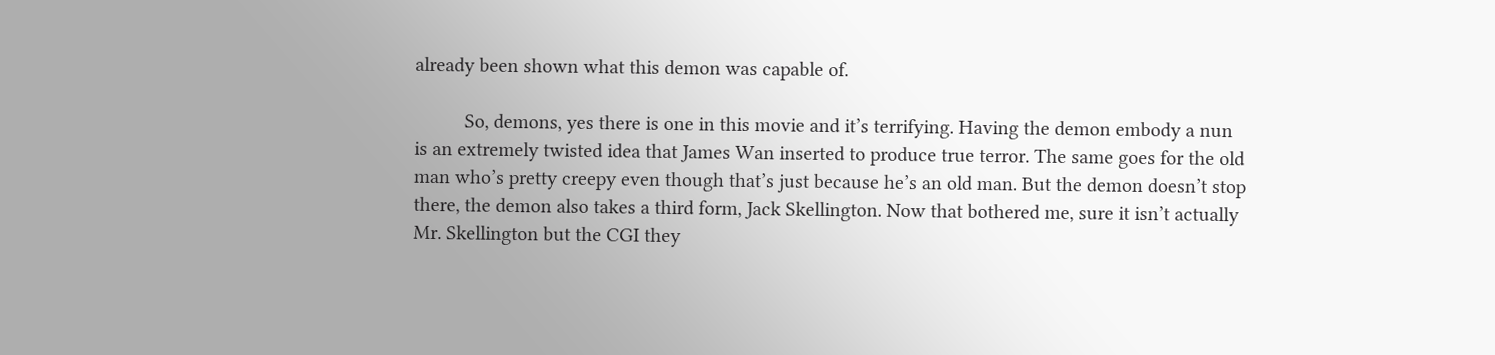already been shown what this demon was capable of.

          So, demons, yes there is one in this movie and it’s terrifying. Having the demon embody a nun is an extremely twisted idea that James Wan inserted to produce true terror. The same goes for the old man who’s pretty creepy even though that’s just because he’s an old man. But the demon doesn’t stop there, the demon also takes a third form, Jack Skellington. Now that bothered me, sure it isn’t actually Mr. Skellington but the CGI they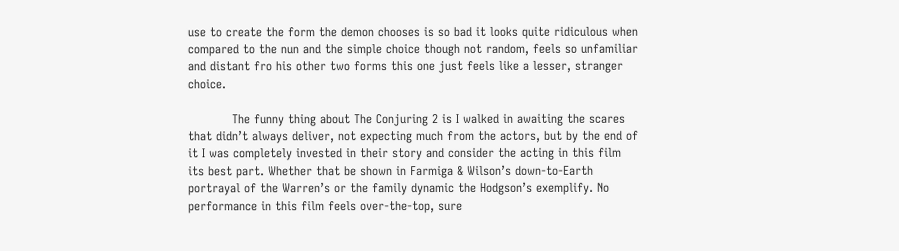use to create the form the demon chooses is so bad it looks quite ridiculous when compared to the nun and the simple choice though not random, feels so unfamiliar and distant fro his other two forms this one just feels like a lesser, stranger choice.

           The funny thing about The Conjuring 2 is I walked in awaiting the scares that didn’t always deliver, not expecting much from the actors, but by the end of it I was completely invested in their story and consider the acting in this film its best part. Whether that be shown in Farmiga & Wilson’s down-to-Earth portrayal of the Warren’s or the family dynamic the Hodgson’s exemplify. No performance in this film feels over-the-top, sure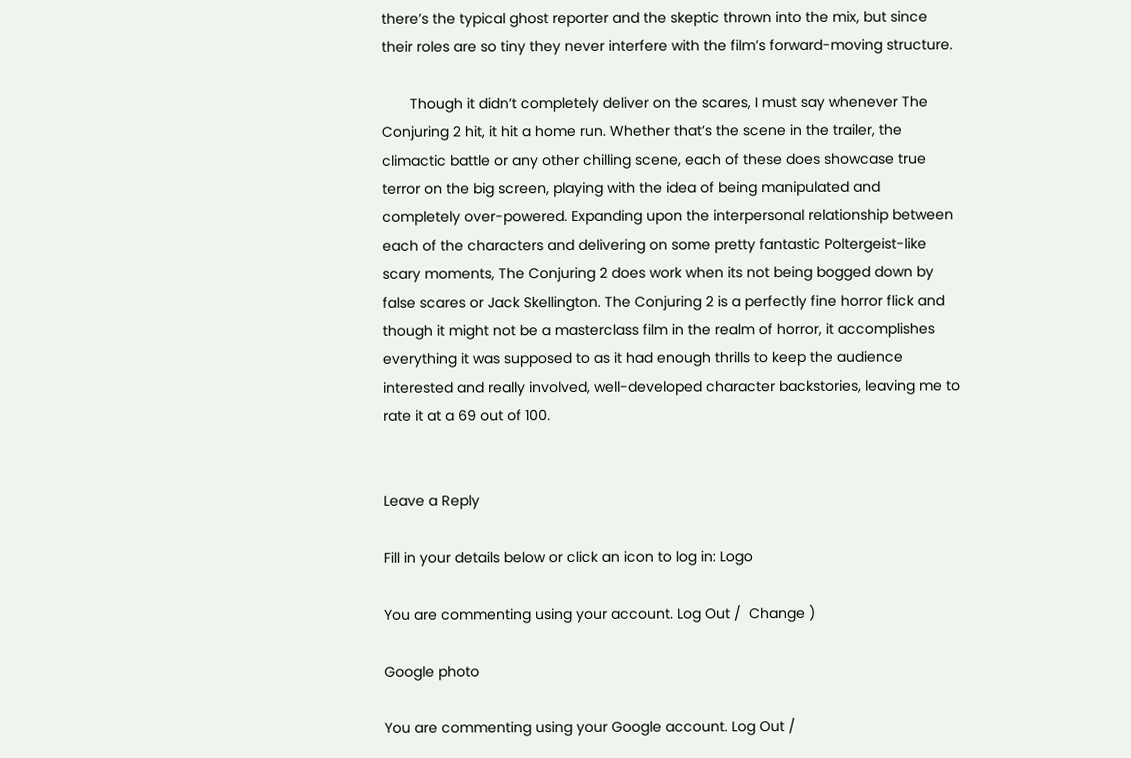there’s the typical ghost reporter and the skeptic thrown into the mix, but since their roles are so tiny they never interfere with the film’s forward-moving structure.

       Though it didn’t completely deliver on the scares, I must say whenever The Conjuring 2 hit, it hit a home run. Whether that’s the scene in the trailer, the climactic battle or any other chilling scene, each of these does showcase true terror on the big screen, playing with the idea of being manipulated and completely over-powered. Expanding upon the interpersonal relationship between each of the characters and delivering on some pretty fantastic Poltergeist-like scary moments, The Conjuring 2 does work when its not being bogged down by false scares or Jack Skellington. The Conjuring 2 is a perfectly fine horror flick and though it might not be a masterclass film in the realm of horror, it accomplishes everything it was supposed to as it had enough thrills to keep the audience interested and really involved, well-developed character backstories, leaving me to rate it at a 69 out of 100.


Leave a Reply

Fill in your details below or click an icon to log in: Logo

You are commenting using your account. Log Out /  Change )

Google photo

You are commenting using your Google account. Log Out /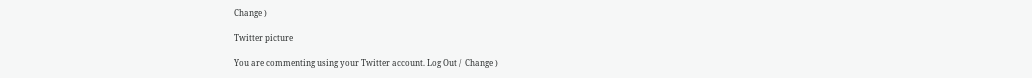Change )

Twitter picture

You are commenting using your Twitter account. Log Out /  Change )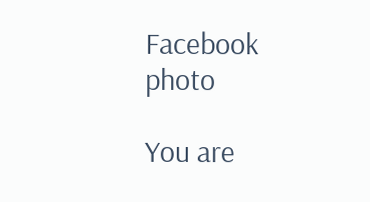Facebook photo

You are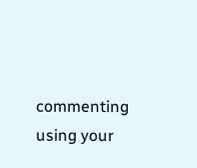commenting using your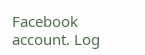Facebook account. Log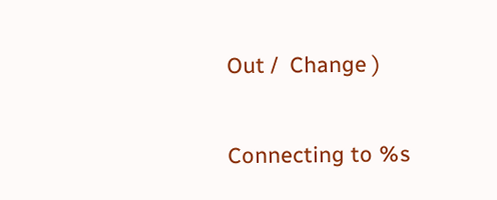Out /  Change )

Connecting to %s